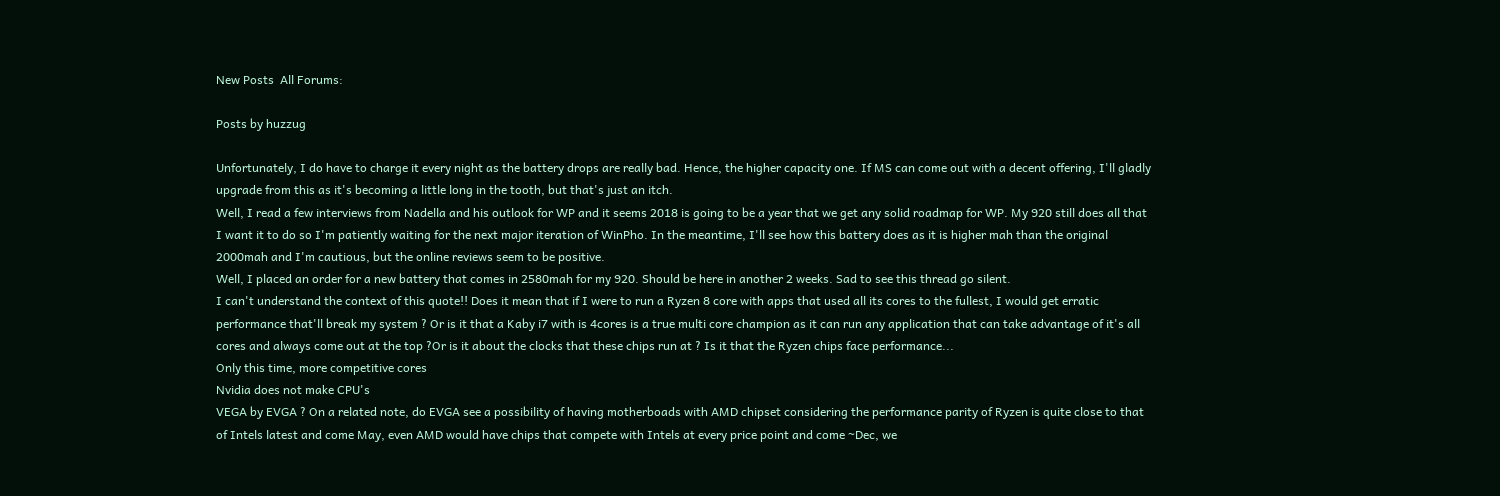New Posts  All Forums:

Posts by huzzug

Unfortunately, I do have to charge it every night as the battery drops are really bad. Hence, the higher capacity one. If MS can come out with a decent offering, I'll gladly upgrade from this as it's becoming a little long in the tooth, but that's just an itch.
Well, I read a few interviews from Nadella and his outlook for WP and it seems 2018 is going to be a year that we get any solid roadmap for WP. My 920 still does all that I want it to do so I'm patiently waiting for the next major iteration of WinPho. In the meantime, I'll see how this battery does as it is higher mah than the original 2000mah and I'm cautious, but the online reviews seem to be positive.
Well, I placed an order for a new battery that comes in 2580mah for my 920. Should be here in another 2 weeks. Sad to see this thread go silent.
I can't understand the context of this quote!! Does it mean that if I were to run a Ryzen 8 core with apps that used all its cores to the fullest, I would get erratic performance that'll break my system ? Or is it that a Kaby i7 with is 4cores is a true multi core champion as it can run any application that can take advantage of it's all cores and always come out at the top ?Or is it about the clocks that these chips run at ? Is it that the Ryzen chips face performance...
Only this time, more competitive cores
Nvidia does not make CPU's
VEGA by EVGA ? On a related note, do EVGA see a possibility of having motherboads with AMD chipset considering the performance parity of Ryzen is quite close to that of Intels latest and come May, even AMD would have chips that compete with Intels at every price point and come ~Dec, we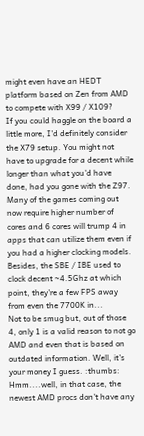might even have an HEDT platform based on Zen from AMD to compete with X99 / X109?
If you could haggle on the board a little more, I'd definitely consider the X79 setup. You might not have to upgrade for a decent while longer than what you'd have done, had you gone with the Z97. Many of the games coming out now require higher number of cores and 6 cores will trump 4 in apps that can utilize them even if you had a higher clocking models. Besides, the SBE / IBE used to clock decent ~4.5Ghz at which point, they're a few FPS away from even the 7700K in...
Not to be smug but, out of those 4, only 1 is a valid reason to not go AMD and even that is based on outdated information. Well, it's your money I guess. :thumbs:
Hmm....well, in that case, the newest AMD procs don't have any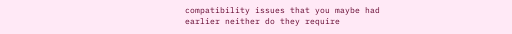compatibility issues that you maybe had earlier neither do they require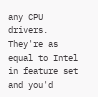any CPU drivers. They're as equal to Intel in feature set and you'd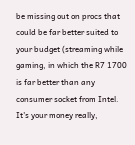be missing out on procs that could be far better suited to your budget (streaming while gaming, in which the R7 1700 is far better than any consumer socket from Intel. It's your money really,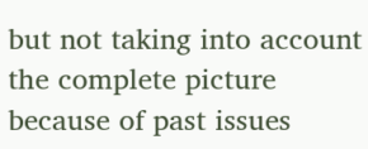but not taking into account the complete picture because of past issues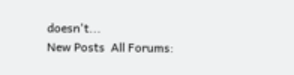doesn't...
New Posts  All Forums: